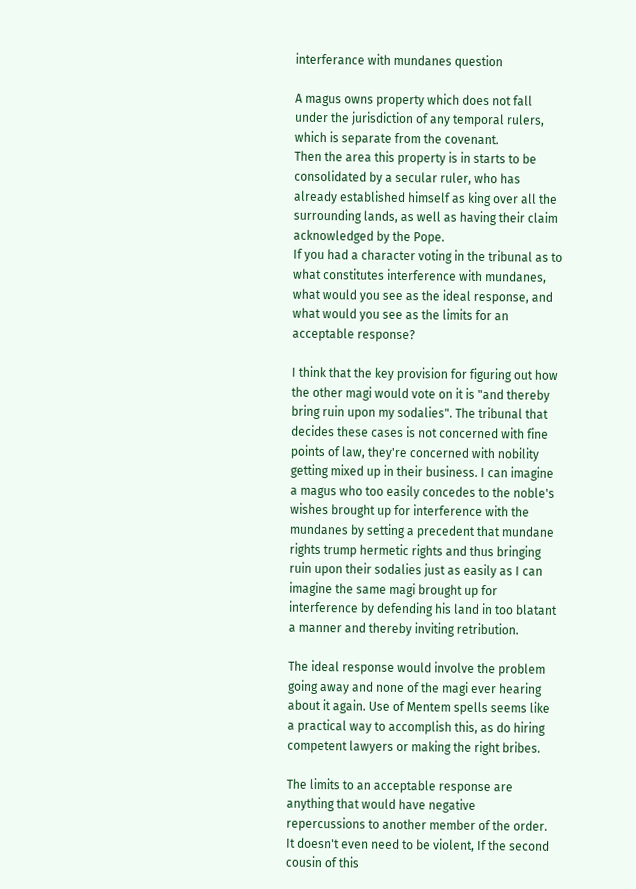interferance with mundanes question

A magus owns property which does not fall under the jurisdiction of any temporal rulers, which is separate from the covenant.
Then the area this property is in starts to be consolidated by a secular ruler, who has already established himself as king over all the surrounding lands, as well as having their claim acknowledged by the Pope.
If you had a character voting in the tribunal as to what constitutes interference with mundanes, what would you see as the ideal response, and what would you see as the limits for an acceptable response?

I think that the key provision for figuring out how the other magi would vote on it is "and thereby bring ruin upon my sodalies". The tribunal that decides these cases is not concerned with fine points of law, they're concerned with nobility getting mixed up in their business. I can imagine a magus who too easily concedes to the noble's wishes brought up for interference with the mundanes by setting a precedent that mundane rights trump hermetic rights and thus bringing ruin upon their sodalies just as easily as I can imagine the same magi brought up for interference by defending his land in too blatant a manner and thereby inviting retribution.

The ideal response would involve the problem going away and none of the magi ever hearing about it again. Use of Mentem spells seems like a practical way to accomplish this, as do hiring competent lawyers or making the right bribes.

The limits to an acceptable response are anything that would have negative repercussions to another member of the order. It doesn't even need to be violent, If the second cousin of this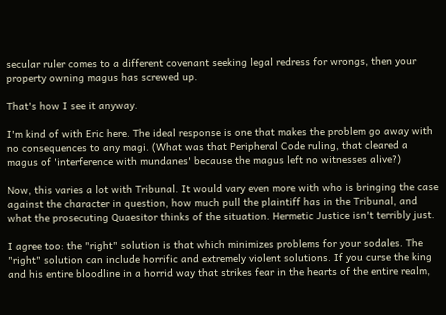secular ruler comes to a different covenant seeking legal redress for wrongs, then your property owning magus has screwed up.

That's how I see it anyway.

I'm kind of with Eric here. The ideal response is one that makes the problem go away with no consequences to any magi. (What was that Peripheral Code ruling, that cleared a magus of 'interference with mundanes' because the magus left no witnesses alive?)

Now, this varies a lot with Tribunal. It would vary even more with who is bringing the case against the character in question, how much pull the plaintiff has in the Tribunal, and what the prosecuting Quaesitor thinks of the situation. Hermetic Justice isn't terribly just.

I agree too: the "right" solution is that which minimizes problems for your sodales. The "right" solution can include horrific and extremely violent solutions. If you curse the king and his entire bloodline in a horrid way that strikes fear in the hearts of the entire realm,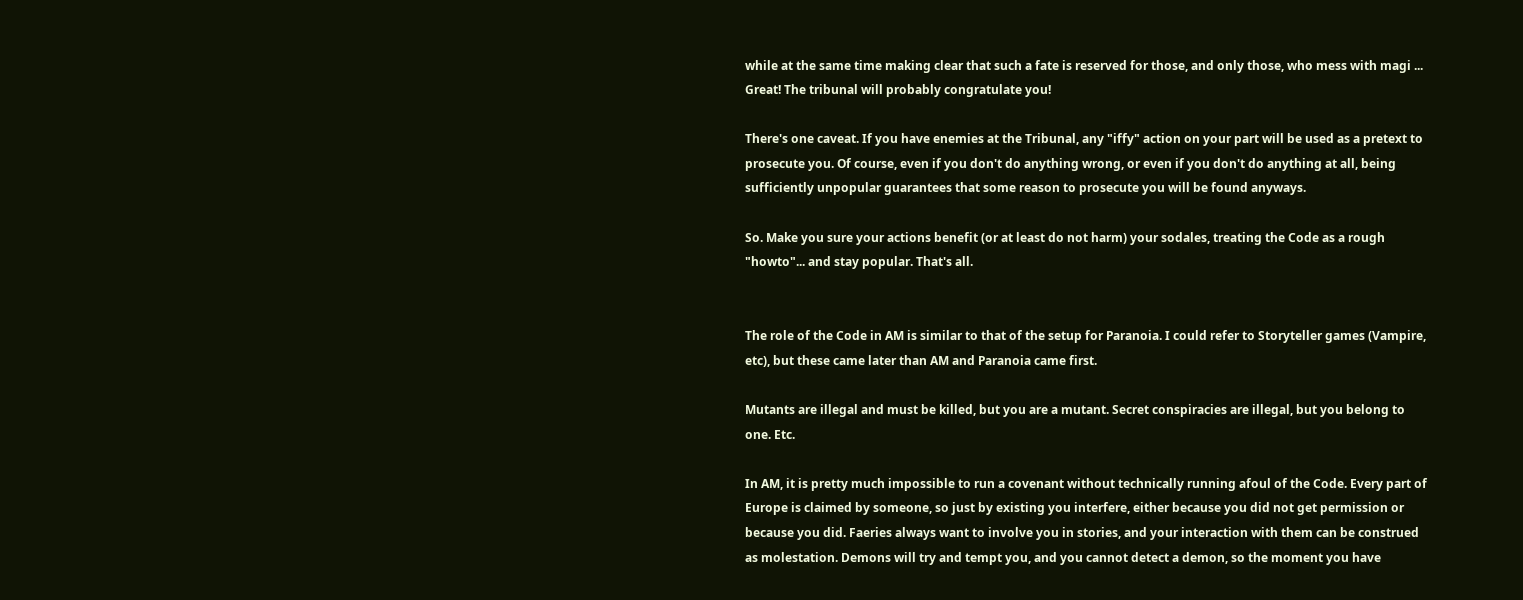while at the same time making clear that such a fate is reserved for those, and only those, who mess with magi ...
Great! The tribunal will probably congratulate you!

There's one caveat. If you have enemies at the Tribunal, any "iffy" action on your part will be used as a pretext to prosecute you. Of course, even if you don't do anything wrong, or even if you don't do anything at all, being sufficiently unpopular guarantees that some reason to prosecute you will be found anyways.

So. Make you sure your actions benefit (or at least do not harm) your sodales, treating the Code as a rough "howto"... and stay popular. That's all.


The role of the Code in AM is similar to that of the setup for Paranoia. I could refer to Storyteller games (Vampire, etc), but these came later than AM and Paranoia came first.

Mutants are illegal and must be killed, but you are a mutant. Secret conspiracies are illegal, but you belong to one. Etc.

In AM, it is pretty much impossible to run a covenant without technically running afoul of the Code. Every part of Europe is claimed by someone, so just by existing you interfere, either because you did not get permission or because you did. Faeries always want to involve you in stories, and your interaction with them can be construed as molestation. Demons will try and tempt you, and you cannot detect a demon, so the moment you have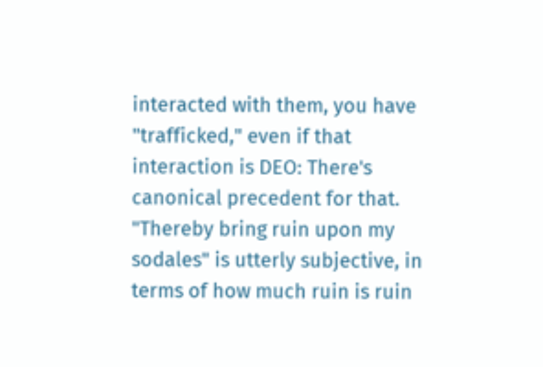interacted with them, you have "trafficked," even if that interaction is DEO: There's canonical precedent for that. "Thereby bring ruin upon my sodales" is utterly subjective, in terms of how much ruin is ruin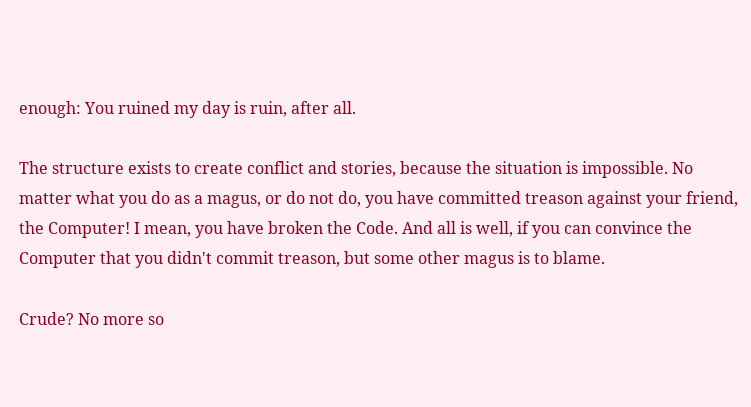enough: You ruined my day is ruin, after all.

The structure exists to create conflict and stories, because the situation is impossible. No matter what you do as a magus, or do not do, you have committed treason against your friend, the Computer! I mean, you have broken the Code. And all is well, if you can convince the Computer that you didn't commit treason, but some other magus is to blame.

Crude? No more so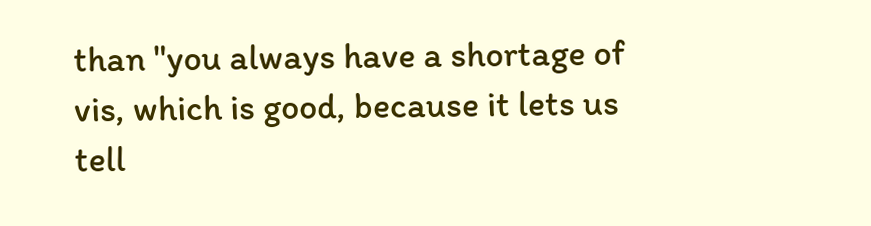than "you always have a shortage of vis, which is good, because it lets us tell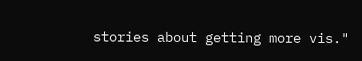stories about getting more vis."